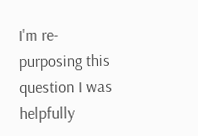I'm re-purposing this question I was helpfully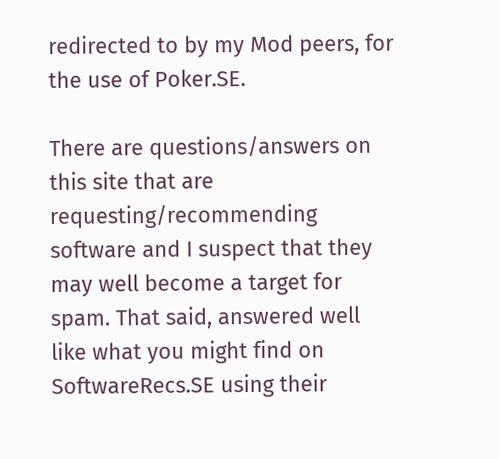redirected to by my Mod peers, for the use of Poker.SE.

There are questions/answers on this site that are requesting/recommending software and I suspect that they may well become a target for spam. That said, answered well like what you might find on SoftwareRecs.SE using their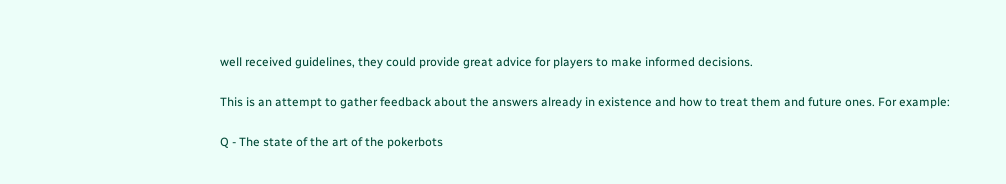well received guidelines, they could provide great advice for players to make informed decisions.

This is an attempt to gather feedback about the answers already in existence and how to treat them and future ones. For example:

Q - The state of the art of the pokerbots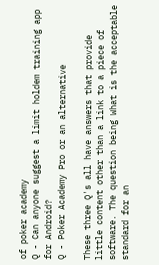of poker academy
Q - Can anyone suggest a limit holdem training app for Android?
Q - Poker Academy Pro or an alternative

These three Q's all have answers that provide little content other than a link to a piece of software. The question being What is the acceptable standard for an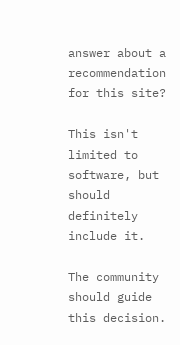answer about a recommendation for this site?

This isn't limited to software, but should definitely include it.

The community should guide this decision.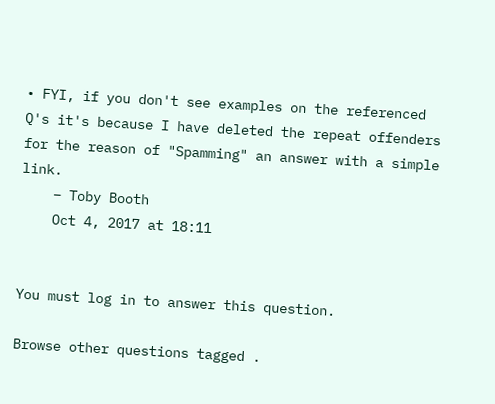• FYI, if you don't see examples on the referenced Q's it's because I have deleted the repeat offenders for the reason of "Spamming" an answer with a simple link.
    – Toby Booth
    Oct 4, 2017 at 18:11


You must log in to answer this question.

Browse other questions tagged .